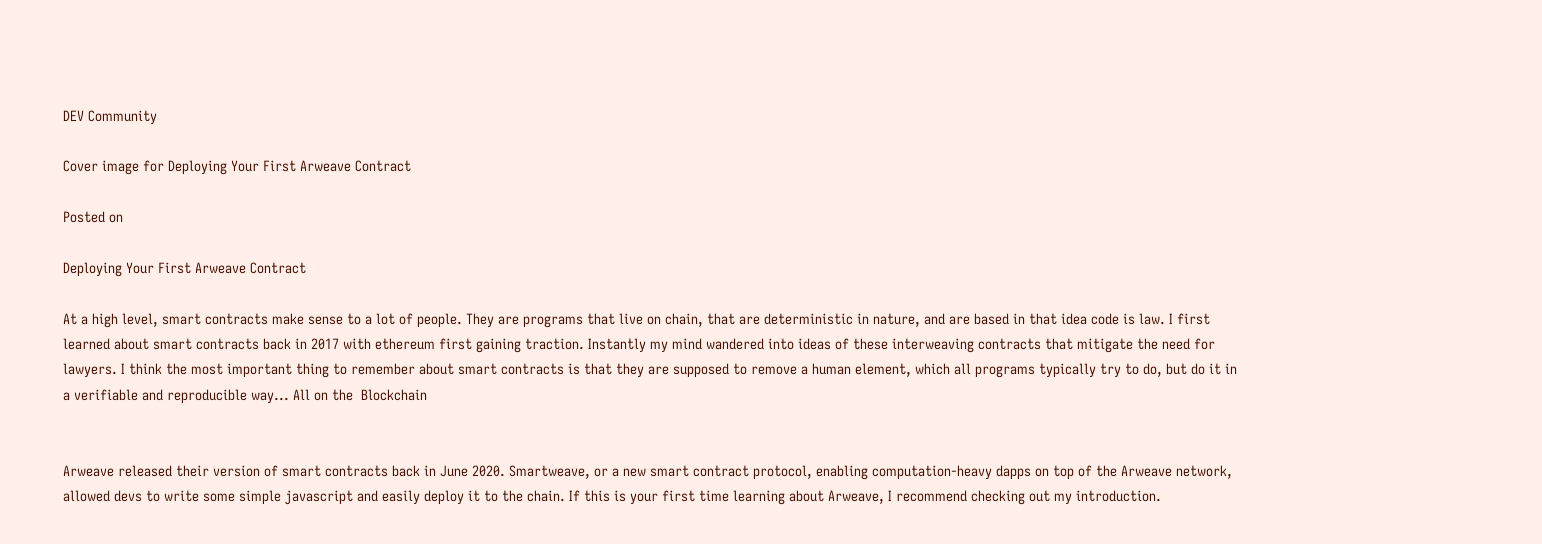DEV Community

Cover image for Deploying Your First Arweave Contract

Posted on

Deploying Your First Arweave Contract

At a high level, smart contracts make sense to a lot of people. They are programs that live on chain, that are deterministic in nature, and are based in that idea code is law. I first learned about smart contracts back in 2017 with ethereum first gaining traction. Instantly my mind wandered into ideas of these interweaving contracts that mitigate the need for lawyers. I think the most important thing to remember about smart contracts is that they are supposed to remove a human element, which all programs typically try to do, but do it in a verifiable and reproducible way... All on the  Blockchain


Arweave released their version of smart contracts back in June 2020. Smartweave, or a new smart contract protocol, enabling computation-heavy dapps on top of the Arweave network, allowed devs to write some simple javascript and easily deploy it to the chain. If this is your first time learning about Arweave, I recommend checking out my introduction.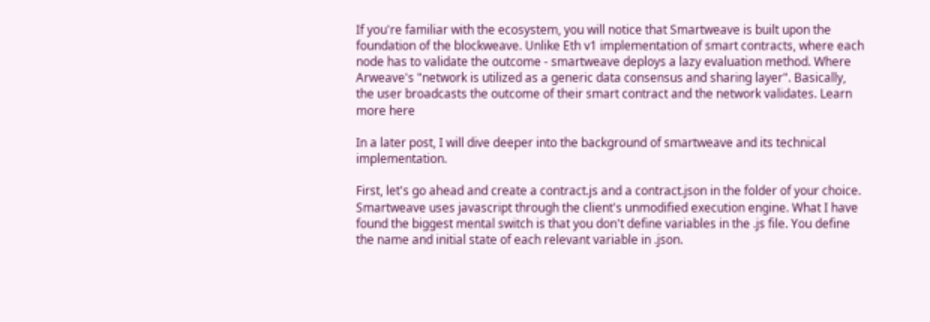If you're familiar with the ecosystem, you will notice that Smartweave is built upon the foundation of the blockweave. Unlike Eth v1 implementation of smart contracts, where each node has to validate the outcome - smartweave deploys a lazy evaluation method. Where Arweave's "network is utilized as a generic data consensus and sharing layer". Basically, the user broadcasts the outcome of their smart contract and the network validates. Learn more here

In a later post, I will dive deeper into the background of smartweave and its technical implementation.

First, let's go ahead and create a contract.js and a contract.json in the folder of your choice. Smartweave uses javascript through the client's unmodified execution engine. What I have found the biggest mental switch is that you don't define variables in the .js file. You define the name and initial state of each relevant variable in .json.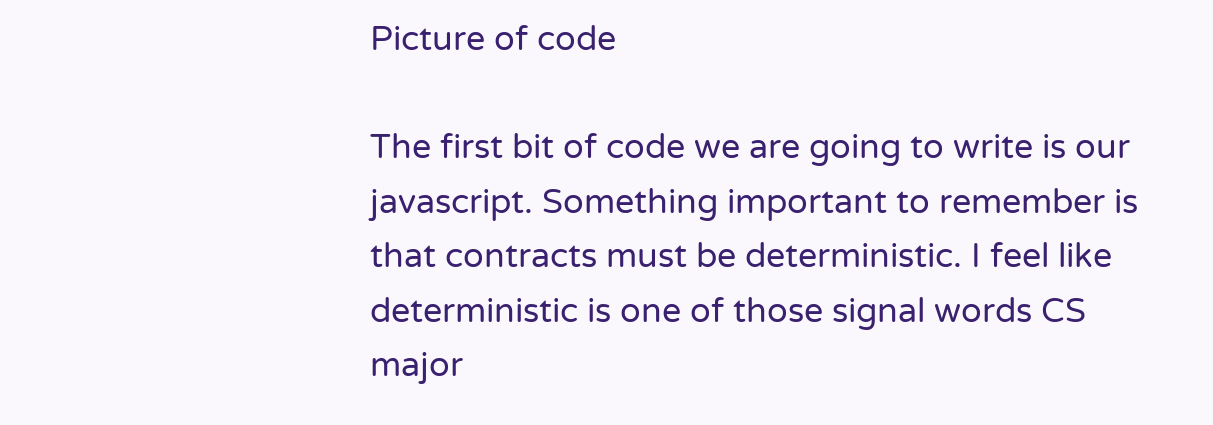Picture of code

The first bit of code we are going to write is our javascript. Something important to remember is that contracts must be deterministic. I feel like deterministic is one of those signal words CS major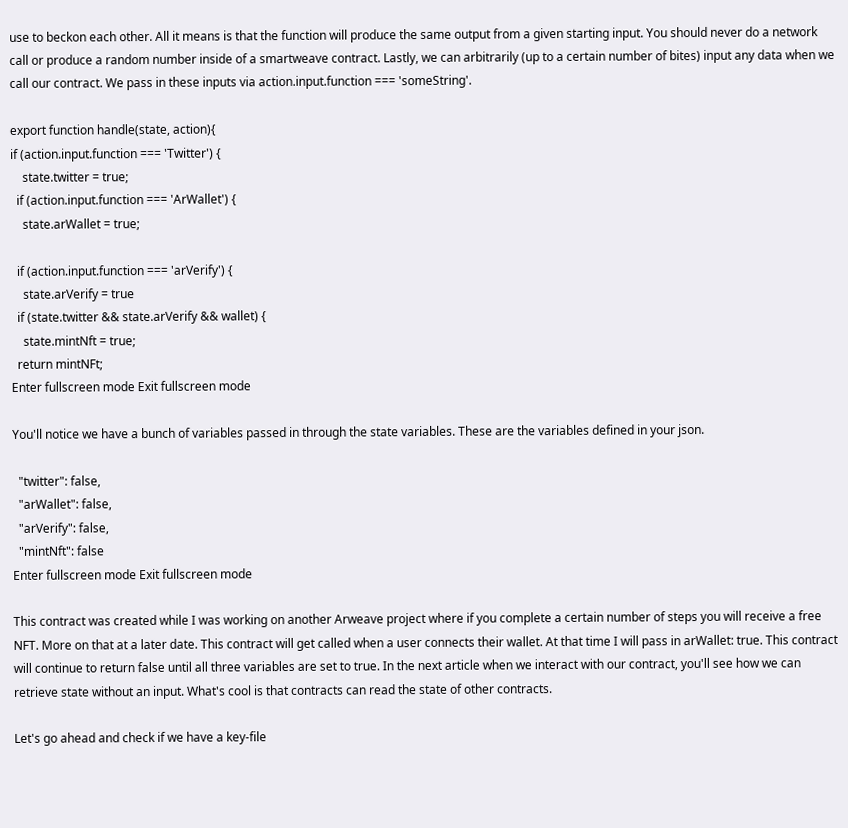use to beckon each other. All it means is that the function will produce the same output from a given starting input. You should never do a network call or produce a random number inside of a smartweave contract. Lastly, we can arbitrarily (up to a certain number of bites) input any data when we call our contract. We pass in these inputs via action.input.function === 'someString'.

export function handle(state, action){
if (action.input.function === 'Twitter') {
    state.twitter = true;
  if (action.input.function === 'ArWallet') {
    state.arWallet = true;

  if (action.input.function === 'arVerify') {
    state.arVerify = true
  if (state.twitter && state.arVerify && wallet) {
    state.mintNft = true;
  return mintNFt;
Enter fullscreen mode Exit fullscreen mode

You'll notice we have a bunch of variables passed in through the state variables. These are the variables defined in your json.

  "twitter": false,
  "arWallet": false,
  "arVerify": false,
  "mintNft": false
Enter fullscreen mode Exit fullscreen mode

This contract was created while I was working on another Arweave project where if you complete a certain number of steps you will receive a free NFT. More on that at a later date. This contract will get called when a user connects their wallet. At that time I will pass in arWallet: true. This contract will continue to return false until all three variables are set to true. In the next article when we interact with our contract, you'll see how we can retrieve state without an input. What's cool is that contracts can read the state of other contracts.

Let's go ahead and check if we have a key-file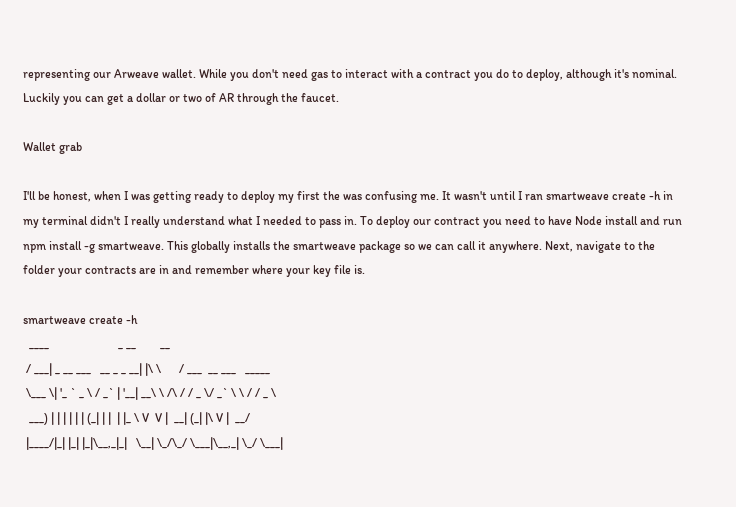representing our Arweave wallet. While you don't need gas to interact with a contract you do to deploy, although it's nominal. Luckily you can get a dollar or two of AR through the faucet.

Wallet grab

I'll be honest, when I was getting ready to deploy my first the was confusing me. It wasn't until I ran smartweave create -h in my terminal didn't I really understand what I needed to pass in. To deploy our contract you need to have Node install and run npm install -g smartweave. This globally installs the smartweave package so we can call it anywhere. Next, navigate to the folder your contracts are in and remember where your key file is.

smartweave create -h
  ____                       _ __        __
 / ___| _ __ ___   __ _ _ __| |\ \      / ___  __ ___   _____
 \___ \| '_ ` _ \ / _` | '__| __\ \ /\ / / _ \/ _` \ \ / / _ \
  ___) | | | | | | (_| | |  | |_ \ V  V |  __| (_| |\ V |  __/
 |____/|_| |_| |_|\__,_|_|   \__| \_/\_/ \___|\__,_| \_/ \___|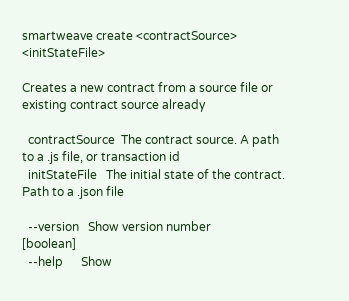smartweave create <contractSource> <initStateFile>

Creates a new contract from a source file or existing contract source already

  contractSource  The contract source. A path to a .js file, or transaction id
  initStateFile   The initial state of the contract. Path to a .json file

  --version   Show version number                                      [boolean]
  --help      Show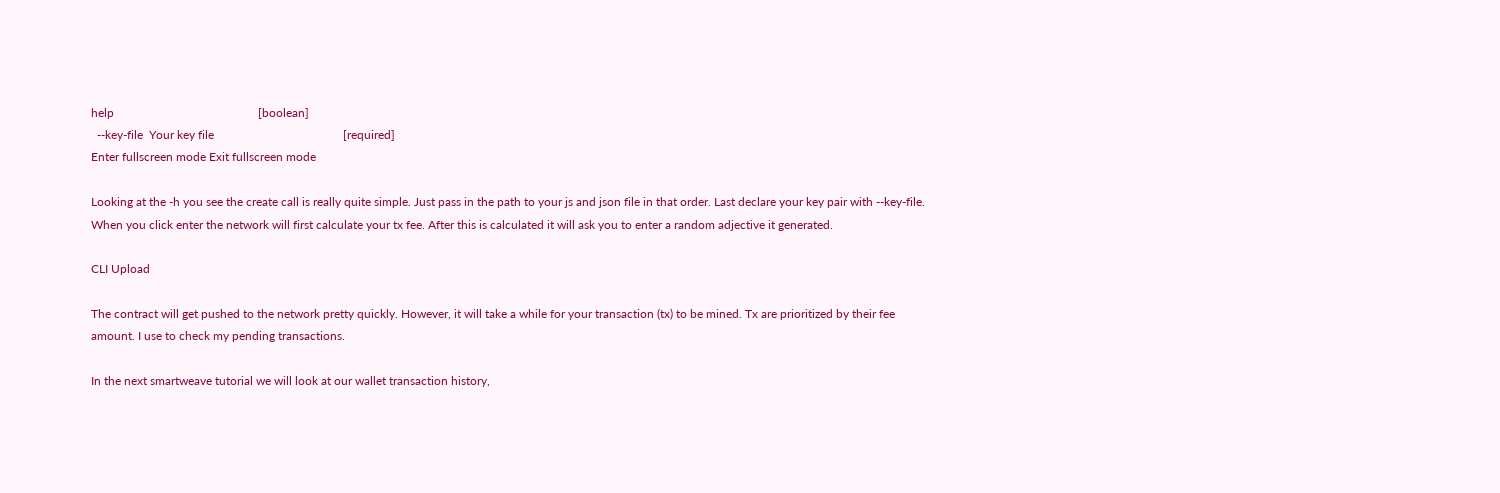help                                                [boolean]
  --key-file  Your key file                                           [required]
Enter fullscreen mode Exit fullscreen mode

Looking at the -h you see the create call is really quite simple. Just pass in the path to your js and json file in that order. Last declare your key pair with --key-file. When you click enter the network will first calculate your tx fee. After this is calculated it will ask you to enter a random adjective it generated.

CLI Upload

The contract will get pushed to the network pretty quickly. However, it will take a while for your transaction (tx) to be mined. Tx are prioritized by their fee amount. I use to check my pending transactions.

In the next smartweave tutorial we will look at our wallet transaction history,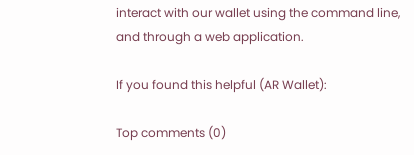interact with our wallet using the command line, and through a web application.

If you found this helpful (AR Wallet):

Top comments (0)